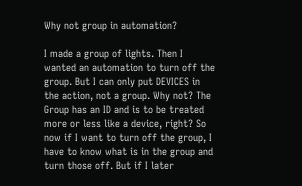Why not group in automation?

I made a group of lights. Then I wanted an automation to turn off the group. But I can only put DEVICES in the action, not a group. Why not? The Group has an ID and is to be treated more or less like a device, right? So now if I want to turn off the group, I have to know what is in the group and turn those off. But if I later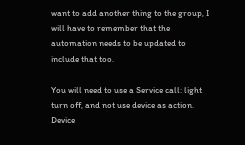want to add another thing to the group, I will have to remember that the automation needs to be updated to include that too.

You will need to use a Service call: light turn off, and not use device as action.
Device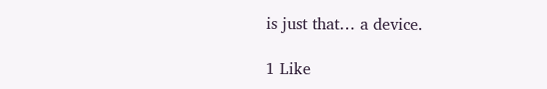is just that… a device.

1 Like